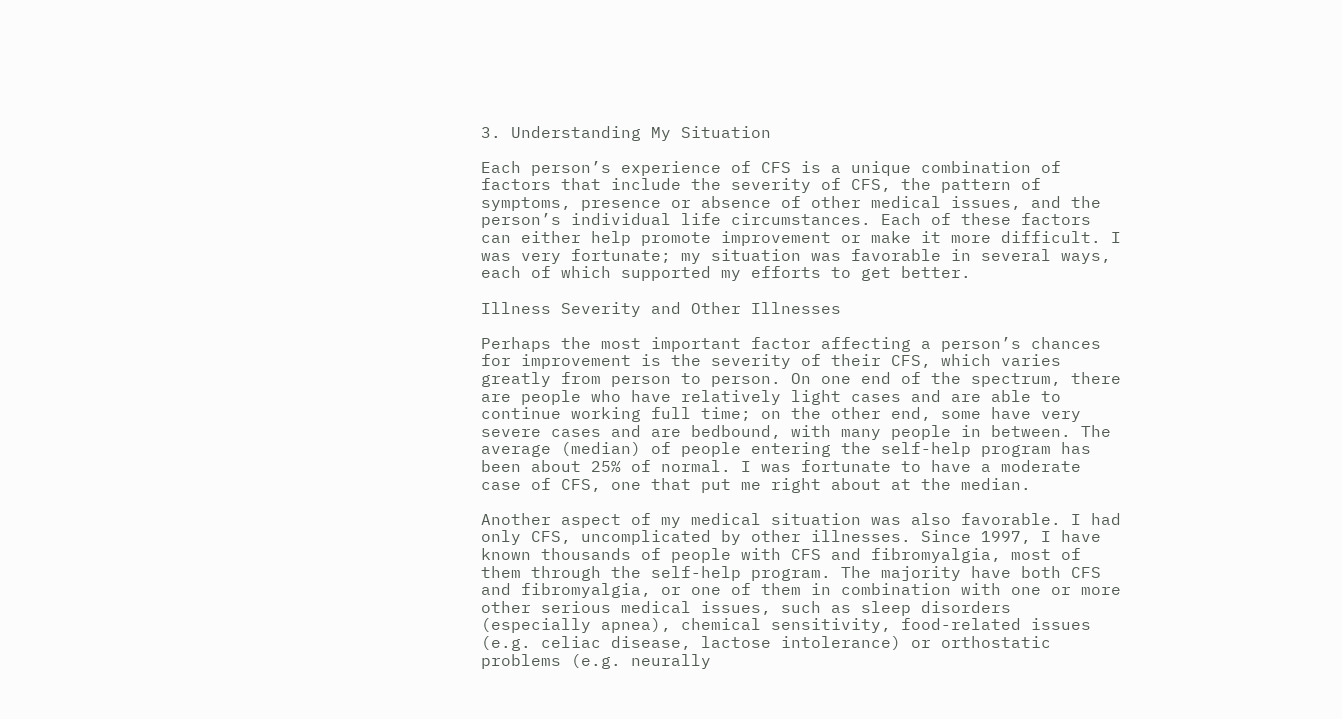3. Understanding My Situation

Each person’s experience of CFS is a unique combination of factors that include the severity of CFS, the pattern of symptoms, presence or absence of other medical issues, and the person’s individual life circumstances. Each of these factors can either help promote improvement or make it more difficult. I was very fortunate; my situation was favorable in several ways, each of which supported my efforts to get better.

Illness Severity and Other Illnesses

Perhaps the most important factor affecting a person’s chances for improvement is the severity of their CFS, which varies greatly from person to person. On one end of the spectrum, there are people who have relatively light cases and are able to continue working full time; on the other end, some have very severe cases and are bedbound, with many people in between. The average (median) of people entering the self-help program has been about 25% of normal. I was fortunate to have a moderate case of CFS, one that put me right about at the median.

Another aspect of my medical situation was also favorable. I had only CFS, uncomplicated by other illnesses. Since 1997, I have known thousands of people with CFS and fibromyalgia, most of them through the self-help program. The majority have both CFS and fibromyalgia, or one of them in combination with one or more other serious medical issues, such as sleep disorders (especially apnea), chemical sensitivity, food-related issues (e.g. celiac disease, lactose intolerance) or orthostatic problems (e.g. neurally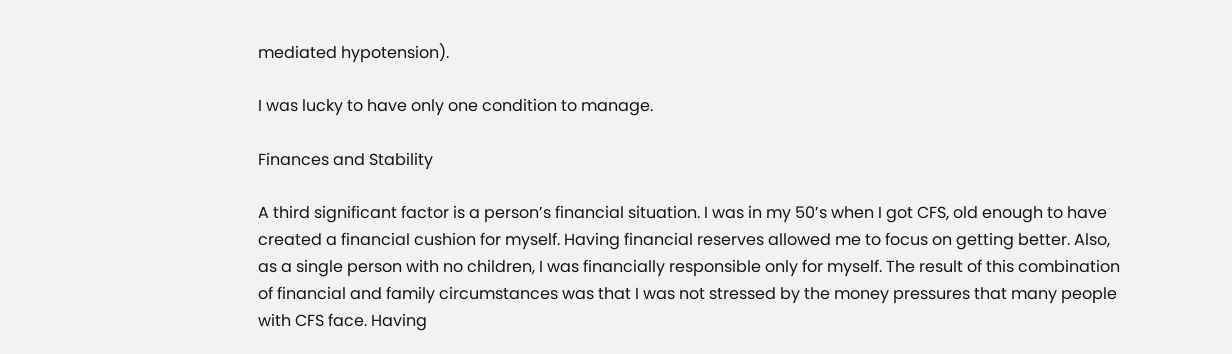mediated hypotension).

I was lucky to have only one condition to manage.

Finances and Stability

A third significant factor is a person’s financial situation. I was in my 50’s when I got CFS, old enough to have created a financial cushion for myself. Having financial reserves allowed me to focus on getting better. Also, as a single person with no children, I was financially responsible only for myself. The result of this combination of financial and family circumstances was that I was not stressed by the money pressures that many people with CFS face. Having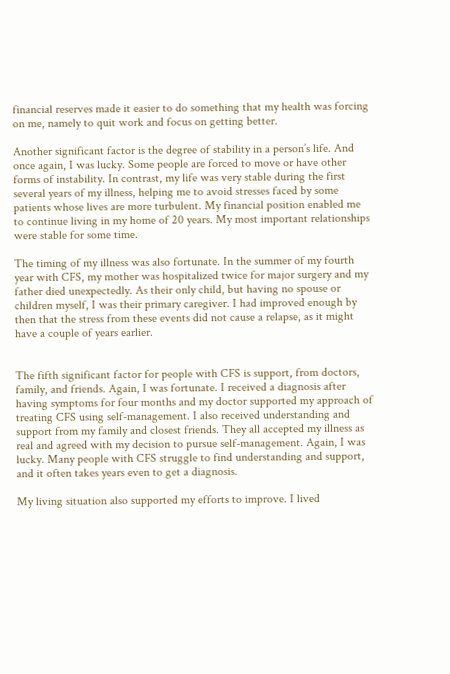financial reserves made it easier to do something that my health was forcing on me, namely to quit work and focus on getting better.

Another significant factor is the degree of stability in a person’s life. And once again, I was lucky. Some people are forced to move or have other forms of instability. In contrast, my life was very stable during the first several years of my illness, helping me to avoid stresses faced by some patients whose lives are more turbulent. My financial position enabled me to continue living in my home of 20 years. My most important relationships were stable for some time.

The timing of my illness was also fortunate. In the summer of my fourth year with CFS, my mother was hospitalized twice for major surgery and my father died unexpectedly. As their only child, but having no spouse or children myself, I was their primary caregiver. I had improved enough by then that the stress from these events did not cause a relapse, as it might have a couple of years earlier.


The fifth significant factor for people with CFS is support, from doctors, family, and friends. Again, I was fortunate. I received a diagnosis after having symptoms for four months and my doctor supported my approach of treating CFS using self-management. I also received understanding and support from my family and closest friends. They all accepted my illness as real and agreed with my decision to pursue self-management. Again, I was lucky. Many people with CFS struggle to find understanding and support, and it often takes years even to get a diagnosis.

My living situation also supported my efforts to improve. I lived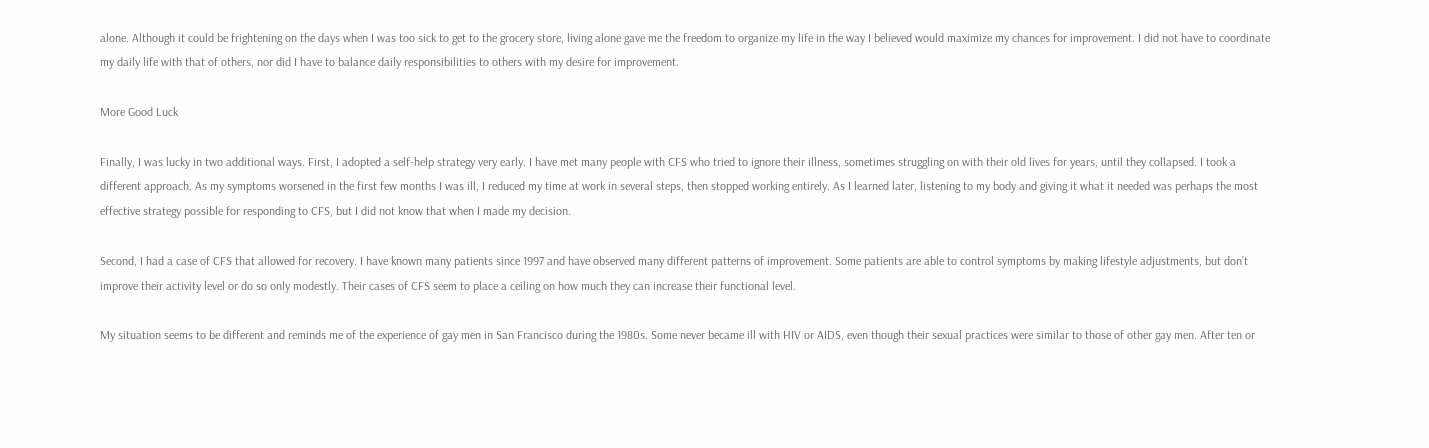alone. Although it could be frightening on the days when I was too sick to get to the grocery store, living alone gave me the freedom to organize my life in the way I believed would maximize my chances for improvement. I did not have to coordinate my daily life with that of others, nor did I have to balance daily responsibilities to others with my desire for improvement.

More Good Luck

Finally, I was lucky in two additional ways. First, I adopted a self-help strategy very early. I have met many people with CFS who tried to ignore their illness, sometimes struggling on with their old lives for years, until they collapsed. I took a different approach. As my symptoms worsened in the first few months I was ill, I reduced my time at work in several steps, then stopped working entirely. As I learned later, listening to my body and giving it what it needed was perhaps the most effective strategy possible for responding to CFS, but I did not know that when I made my decision.

Second, I had a case of CFS that allowed for recovery. I have known many patients since 1997 and have observed many different patterns of improvement. Some patients are able to control symptoms by making lifestyle adjustments, but don’t improve their activity level or do so only modestly. Their cases of CFS seem to place a ceiling on how much they can increase their functional level.

My situation seems to be different and reminds me of the experience of gay men in San Francisco during the 1980s. Some never became ill with HIV or AIDS, even though their sexual practices were similar to those of other gay men. After ten or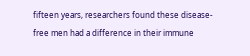fifteen years, researchers found these disease-free men had a difference in their immune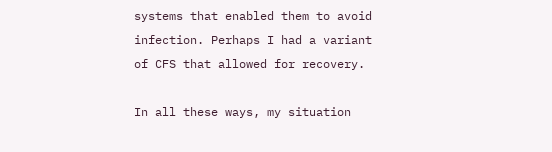systems that enabled them to avoid infection. Perhaps I had a variant of CFS that allowed for recovery.

In all these ways, my situation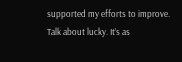supported my efforts to improve. Talk about lucky. It’s as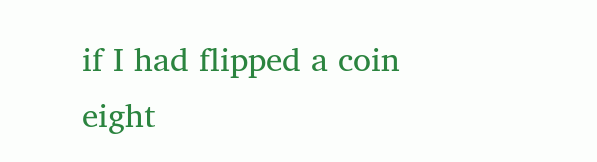if I had flipped a coin eight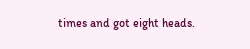times and got eight heads.